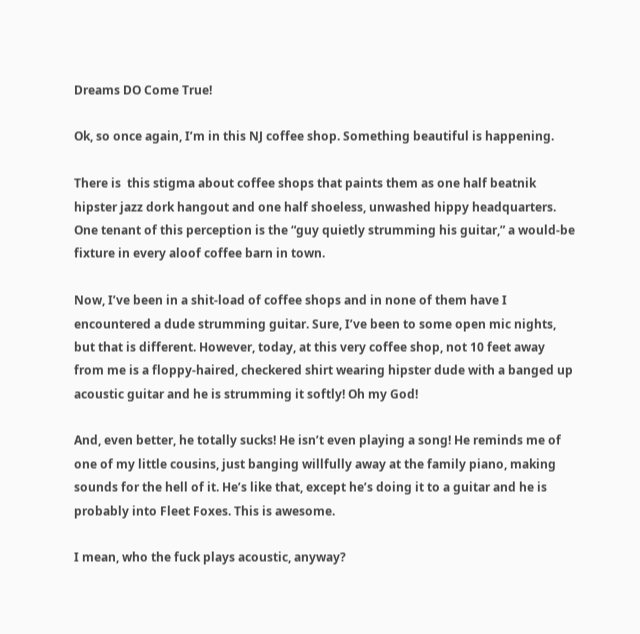Dreams DO Come True!

Ok, so once again, I’m in this NJ coffee shop. Something beautiful is happening.

There is  this stigma about coffee shops that paints them as one half beatnik hipster jazz dork hangout and one half shoeless, unwashed hippy headquarters.  One tenant of this perception is the “guy quietly strumming his guitar,” a would-be fixture in every aloof coffee barn in town.

Now, I’ve been in a shit-load of coffee shops and in none of them have I encountered a dude strumming guitar. Sure, I’ve been to some open mic nights, but that is different. However, today, at this very coffee shop, not 10 feet away from me is a floppy-haired, checkered shirt wearing hipster dude with a banged up acoustic guitar and he is strumming it softly! Oh my God!

And, even better, he totally sucks! He isn’t even playing a song! He reminds me of one of my little cousins, just banging willfully away at the family piano, making sounds for the hell of it. He’s like that, except he’s doing it to a guitar and he is probably into Fleet Foxes. This is awesome.

I mean, who the fuck plays acoustic, anyway?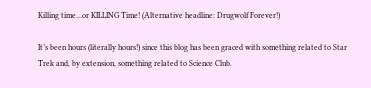Killing time…or KILLING Time! (Alternative headline: Drugwolf Forever!)

It’s been hours (literally hours!) since this blog has been graced with something related to Star Trek and, by extension, something related to Science Club.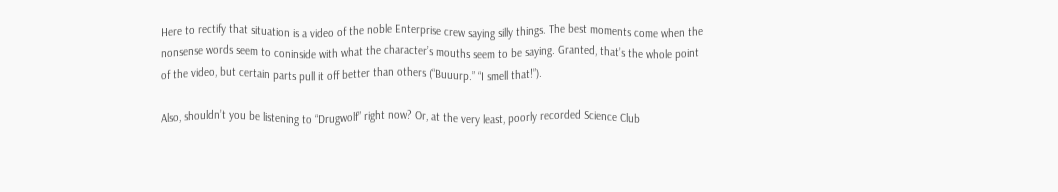Here to rectify that situation is a video of the noble Enterprise crew saying silly things. The best moments come when the nonsense words seem to coninside with what the character’s mouths seem to be saying. Granted, that’s the whole point of the video, but certain parts pull it off better than others (“Buuurp.” “I smell that!”).

Also, shouldn’t you be listening to “Drugwolf” right now? Or, at the very least, poorly recorded Science Club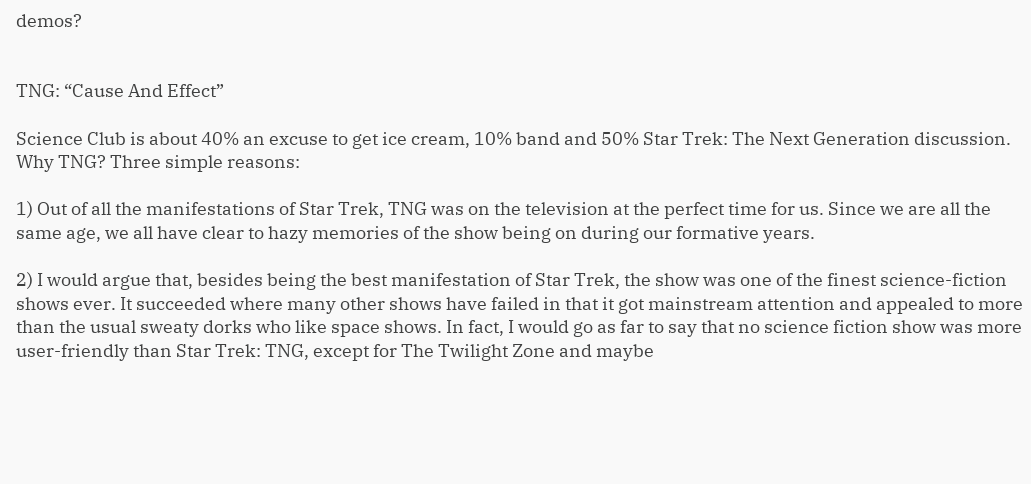demos?


TNG: “Cause And Effect”

Science Club is about 40% an excuse to get ice cream, 10% band and 50% Star Trek: The Next Generation discussion. Why TNG? Three simple reasons:

1) Out of all the manifestations of Star Trek, TNG was on the television at the perfect time for us. Since we are all the same age, we all have clear to hazy memories of the show being on during our formative years.

2) I would argue that, besides being the best manifestation of Star Trek, the show was one of the finest science-fiction shows ever. It succeeded where many other shows have failed in that it got mainstream attention and appealed to more than the usual sweaty dorks who like space shows. In fact, I would go as far to say that no science fiction show was more user-friendly than Star Trek: TNG, except for The Twilight Zone and maybe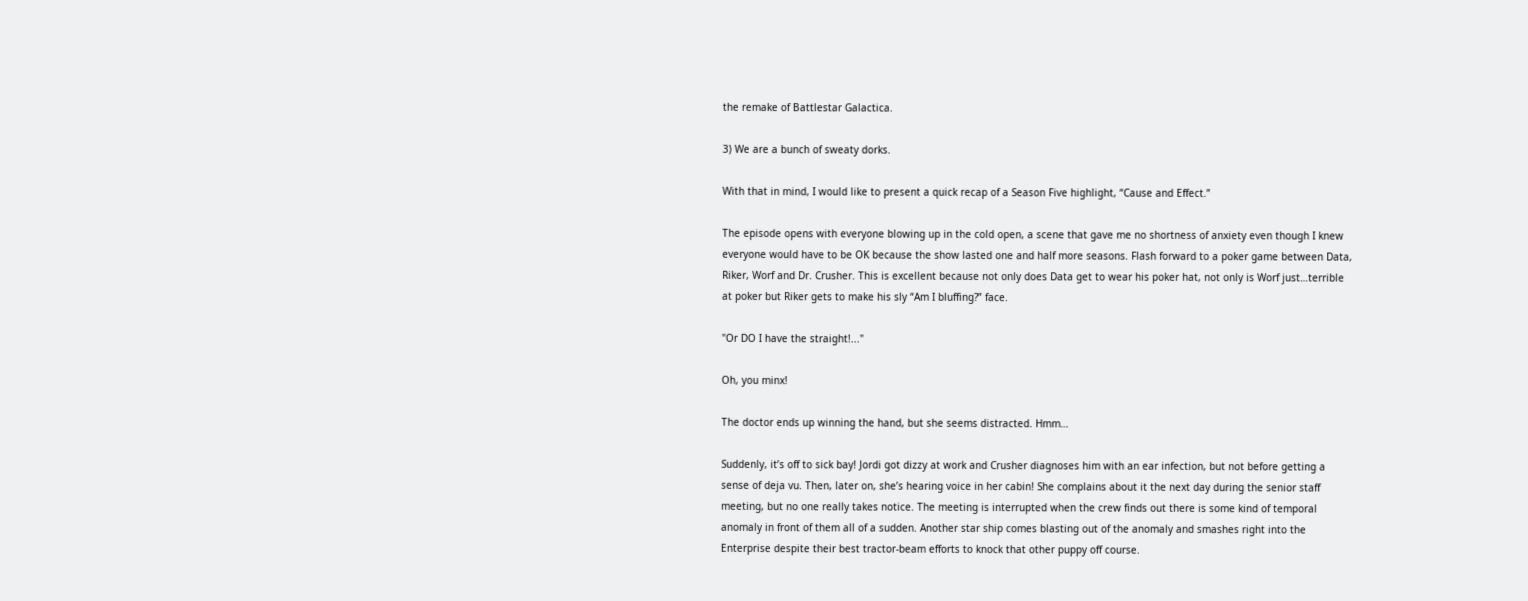the remake of Battlestar Galactica.

3) We are a bunch of sweaty dorks.

With that in mind, I would like to present a quick recap of a Season Five highlight, “Cause and Effect.”

The episode opens with everyone blowing up in the cold open, a scene that gave me no shortness of anxiety even though I knew everyone would have to be OK because the show lasted one and half more seasons. Flash forward to a poker game between Data, Riker, Worf and Dr. Crusher. This is excellent because not only does Data get to wear his poker hat, not only is Worf just…terrible at poker but Riker gets to make his sly “Am I bluffing?” face.

"Or DO I have the straight!..."

Oh, you minx!

The doctor ends up winning the hand, but she seems distracted. Hmm…

Suddenly, it’s off to sick bay! Jordi got dizzy at work and Crusher diagnoses him with an ear infection, but not before getting a sense of deja vu. Then, later on, she’s hearing voice in her cabin! She complains about it the next day during the senior staff meeting, but no one really takes notice. The meeting is interrupted when the crew finds out there is some kind of temporal anomaly in front of them all of a sudden. Another star ship comes blasting out of the anomaly and smashes right into the Enterprise despite their best tractor-beam efforts to knock that other puppy off course.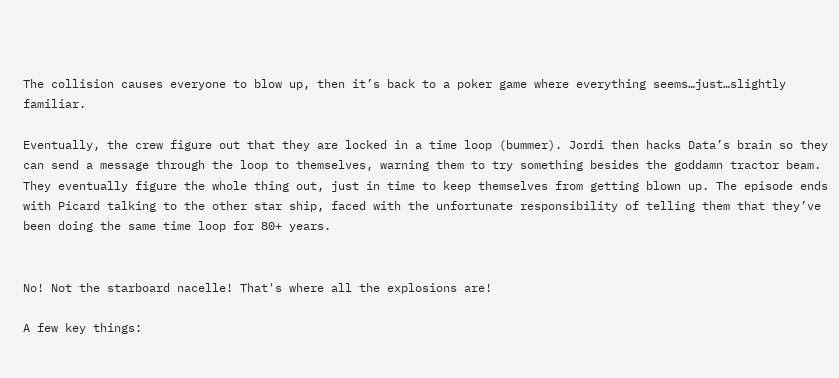The collision causes everyone to blow up, then it’s back to a poker game where everything seems…just…slightly familiar.

Eventually, the crew figure out that they are locked in a time loop (bummer). Jordi then hacks Data’s brain so they can send a message through the loop to themselves, warning them to try something besides the goddamn tractor beam. They eventually figure the whole thing out, just in time to keep themselves from getting blown up. The episode ends with Picard talking to the other star ship, faced with the unfortunate responsibility of telling them that they’ve been doing the same time loop for 80+ years.


No! Not the starboard nacelle! That's where all the explosions are!

A few key things: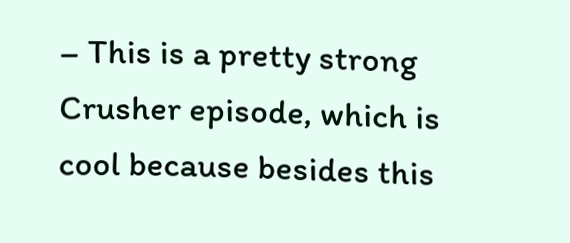– This is a pretty strong Crusher episode, which is cool because besides this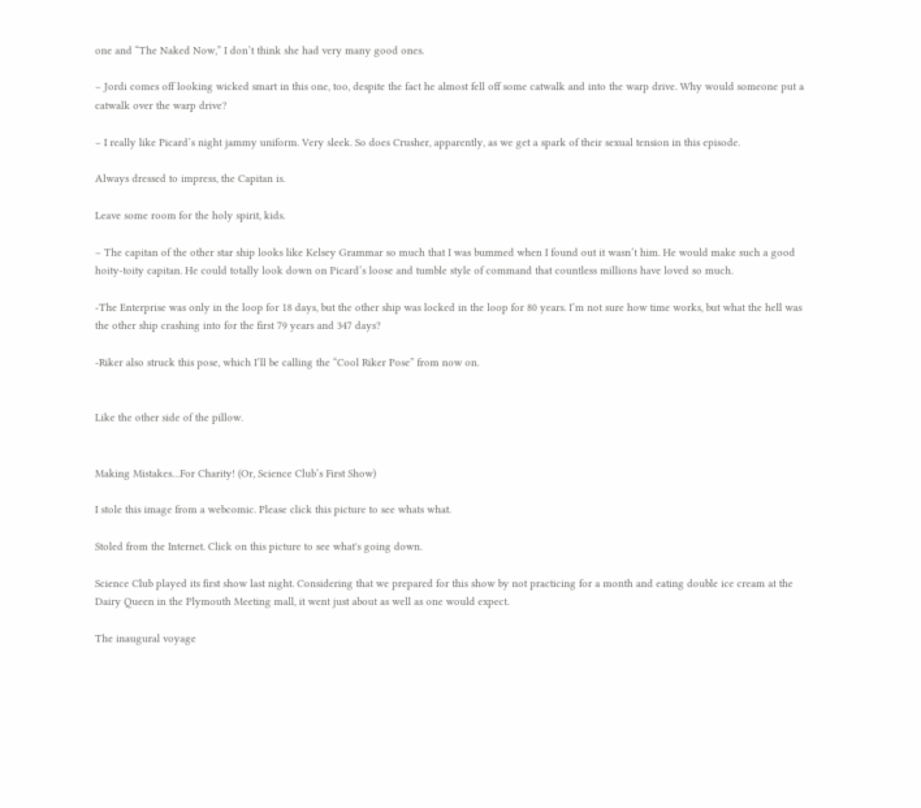one and “The Naked Now,” I don’t think she had very many good ones.

– Jordi comes off looking wicked smart in this one, too, despite the fact he almost fell off some catwalk and into the warp drive. Why would someone put a catwalk over the warp drive?

– I really like Picard’s night jammy uniform. Very sleek. So does Crusher, apparently, as we get a spark of their sexual tension in this episode.

Always dressed to impress, the Capitan is.

Leave some room for the holy spirit, kids.

– The capitan of the other star ship looks like Kelsey Grammar so much that I was bummed when I found out it wasn’t him. He would make such a good hoity-toity capitan. He could totally look down on Picard’s loose and tumble style of command that countless millions have loved so much.

-The Enterprise was only in the loop for 18 days, but the other ship was locked in the loop for 80 years. I’m not sure how time works, but what the hell was the other ship crashing into for the first 79 years and 347 days?

-Riker also struck this pose, which I’ll be calling the “Cool Riker Pose” from now on.


Like the other side of the pillow.


Making Mistakes…For Charity! (Or, Science Club’s First Show)

I stole this image from a webcomic. Please click this picture to see whats what.

Stoled from the Internet. Click on this picture to see what's going down.

Science Club played its first show last night. Considering that we prepared for this show by not practicing for a month and eating double ice cream at the Dairy Queen in the Plymouth Meeting mall, it went just about as well as one would expect.

The inaugural voyage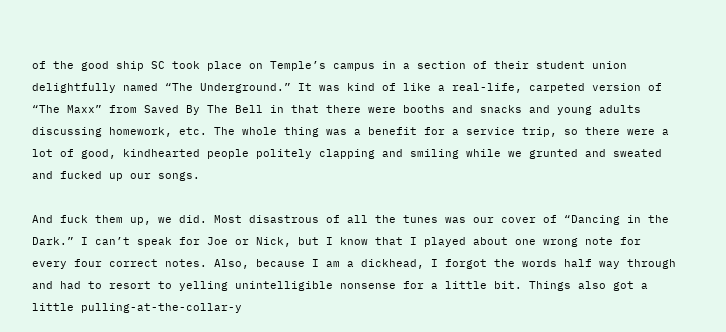of the good ship SC took place on Temple’s campus in a section of their student union delightfully named “The Underground.” It was kind of like a real-life, carpeted version of “The Maxx” from Saved By The Bell in that there were booths and snacks and young adults discussing homework, etc. The whole thing was a benefit for a service trip, so there were a lot of good, kindhearted people politely clapping and smiling while we grunted and sweated and fucked up our songs.

And fuck them up, we did. Most disastrous of all the tunes was our cover of “Dancing in the Dark.” I can’t speak for Joe or Nick, but I know that I played about one wrong note for every four correct notes. Also, because I am a dickhead, I forgot the words half way through and had to resort to yelling unintelligible nonsense for a little bit. Things also got a little pulling-at-the-collar-y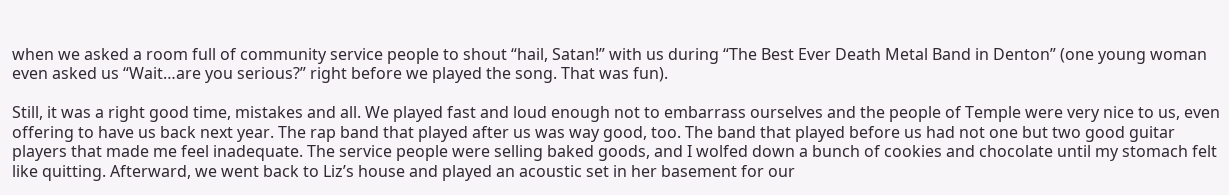when we asked a room full of community service people to shout “hail, Satan!” with us during “The Best Ever Death Metal Band in Denton” (one young woman even asked us “Wait…are you serious?” right before we played the song. That was fun).

Still, it was a right good time, mistakes and all. We played fast and loud enough not to embarrass ourselves and the people of Temple were very nice to us, even offering to have us back next year. The rap band that played after us was way good, too. The band that played before us had not one but two good guitar players that made me feel inadequate. The service people were selling baked goods, and I wolfed down a bunch of cookies and chocolate until my stomach felt like quitting. Afterward, we went back to Liz’s house and played an acoustic set in her basement for our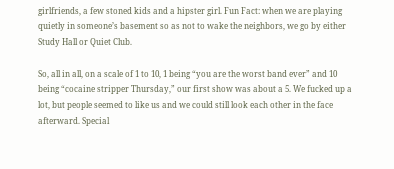girlfriends, a few stoned kids and a hipster girl. Fun Fact: when we are playing quietly in someone’s basement so as not to wake the neighbors, we go by either Study Hall or Quiet Club.

So, all in all, on a scale of 1 to 10, 1 being “you are the worst band ever” and 10 being “cocaine stripper Thursday,” our first show was about a 5. We fucked up a lot, but people seemed to like us and we could still look each other in the face afterward. Special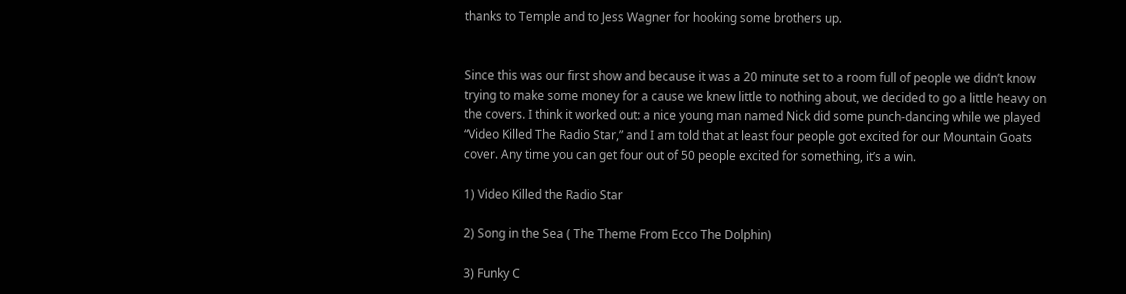thanks to Temple and to Jess Wagner for hooking some brothers up.


Since this was our first show and because it was a 20 minute set to a room full of people we didn’t know trying to make some money for a cause we knew little to nothing about, we decided to go a little heavy on the covers. I think it worked out: a nice young man named Nick did some punch-dancing while we played “Video Killed The Radio Star,” and I am told that at least four people got excited for our Mountain Goats cover. Any time you can get four out of 50 people excited for something, it’s a win.

1) Video Killed the Radio Star

2) Song in the Sea ( The Theme From Ecco The Dolphin)

3) Funky C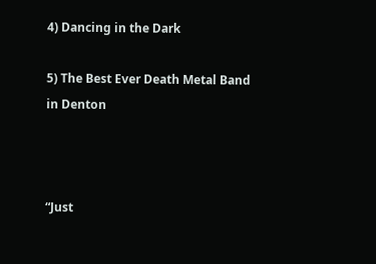4) Dancing in the Dark

5) The Best Ever Death Metal Band in Denton



“Just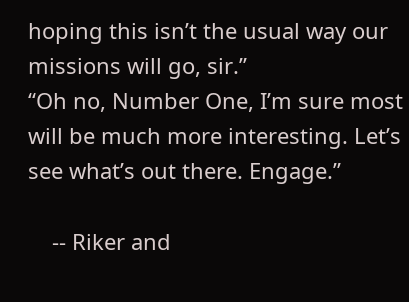hoping this isn’t the usual way our missions will go, sir.”
“Oh no, Number One, I’m sure most will be much more interesting. Let’s see what’s out there. Engage.”

    -- Riker and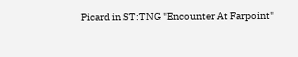Picard in ST:TNG "Encounter At Farpoint"